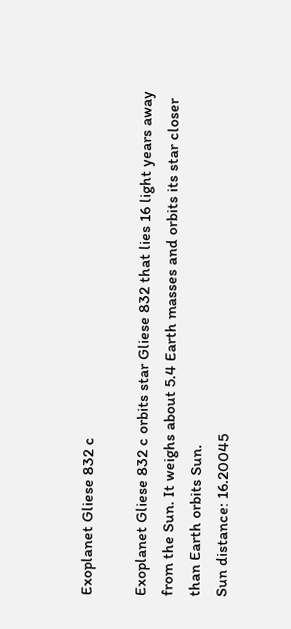Exoplanet Gliese 832 c

Exoplanet Gliese 832 c orbits star Gliese 832 that lies 16 light years away from the Sun. It weighs about 5.4 Earth masses and orbits its star closer than Earth orbits Sun.
Sun distance: 16.20045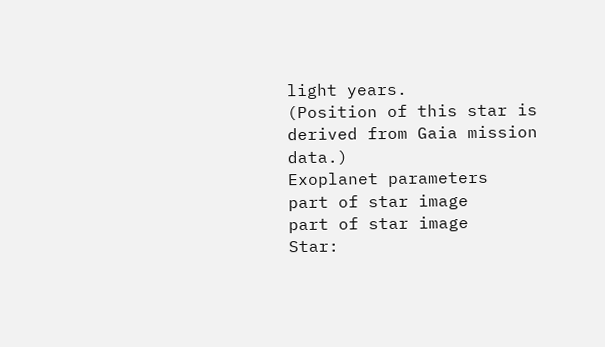light years.
(Position of this star is derived from Gaia mission data.)
Exoplanet parameters
part of star image
part of star image
Star: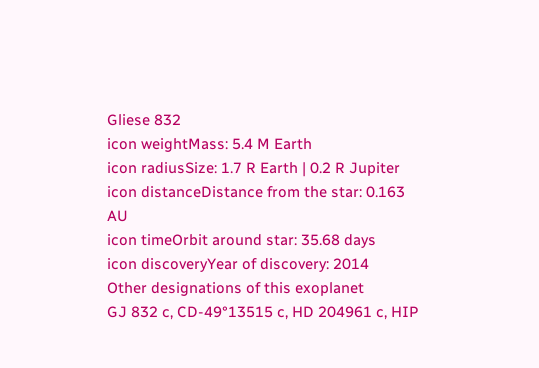Gliese 832
icon weightMass: 5.4 M Earth
icon radiusSize: 1.7 R Earth | 0.2 R Jupiter
icon distanceDistance from the star: 0.163 AU
icon timeOrbit around star: 35.68 days
icon discoveryYear of discovery: 2014
Other designations of this exoplanet
GJ 832 c, CD-49°13515 c, HD 204961 c, HIP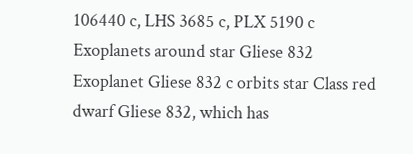106440 c, LHS 3685 c, PLX 5190 c
Exoplanets around star Gliese 832
Exoplanet Gliese 832 c orbits star Class red dwarf Gliese 832, which has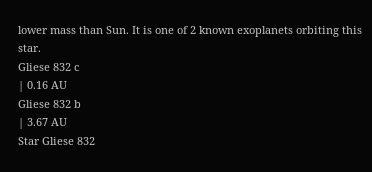lower mass than Sun. It is one of 2 known exoplanets orbiting this star.
Gliese 832 c
| 0.16 AU
Gliese 832 b
| 3.67 AU
Star Gliese 832